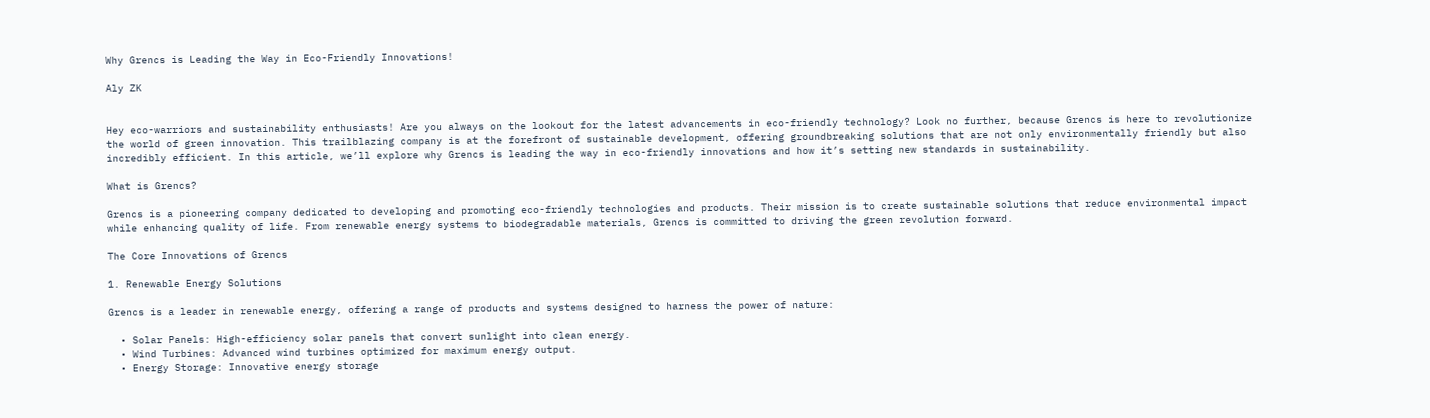Why Grencs is Leading the Way in Eco-Friendly Innovations!

Aly ZK


Hey eco-warriors and sustainability enthusiasts! Are you always on the lookout for the latest advancements in eco-friendly technology? Look no further, because Grencs is here to revolutionize the world of green innovation. This trailblazing company is at the forefront of sustainable development, offering groundbreaking solutions that are not only environmentally friendly but also incredibly efficient. In this article, we’ll explore why Grencs is leading the way in eco-friendly innovations and how it’s setting new standards in sustainability.

What is Grencs?

Grencs is a pioneering company dedicated to developing and promoting eco-friendly technologies and products. Their mission is to create sustainable solutions that reduce environmental impact while enhancing quality of life. From renewable energy systems to biodegradable materials, Grencs is committed to driving the green revolution forward.

The Core Innovations of Grencs

1. Renewable Energy Solutions

Grencs is a leader in renewable energy, offering a range of products and systems designed to harness the power of nature:

  • Solar Panels: High-efficiency solar panels that convert sunlight into clean energy.
  • Wind Turbines: Advanced wind turbines optimized for maximum energy output.
  • Energy Storage: Innovative energy storage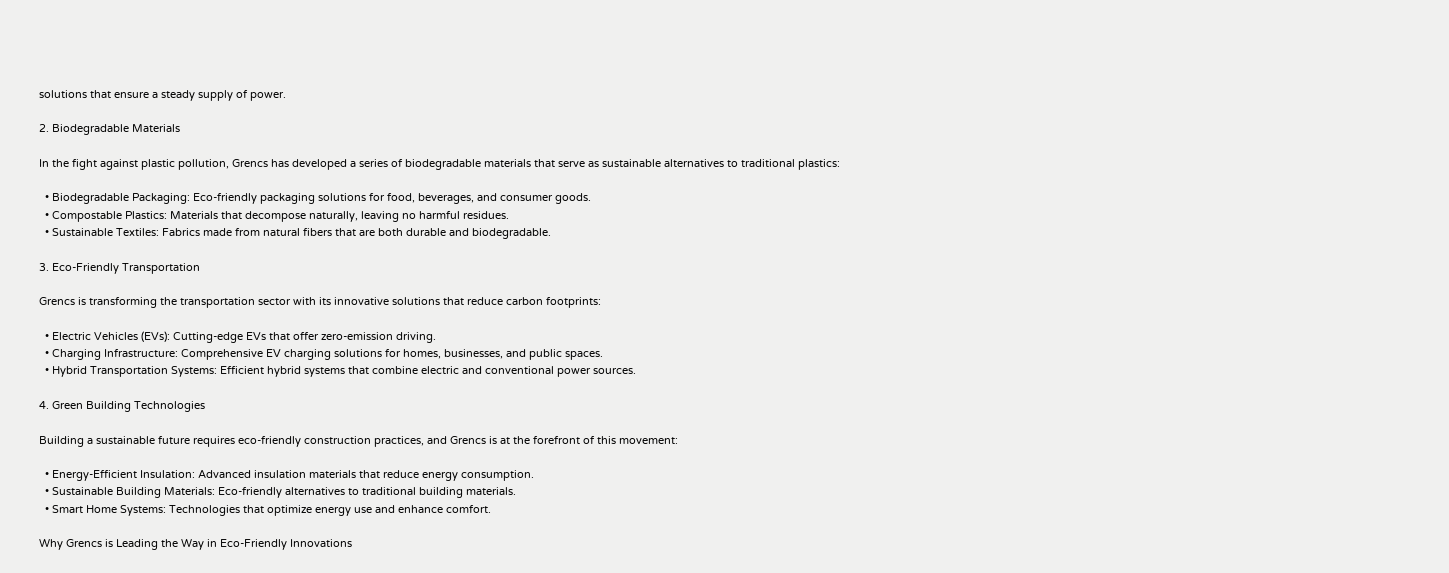solutions that ensure a steady supply of power.

2. Biodegradable Materials

In the fight against plastic pollution, Grencs has developed a series of biodegradable materials that serve as sustainable alternatives to traditional plastics:

  • Biodegradable Packaging: Eco-friendly packaging solutions for food, beverages, and consumer goods.
  • Compostable Plastics: Materials that decompose naturally, leaving no harmful residues.
  • Sustainable Textiles: Fabrics made from natural fibers that are both durable and biodegradable.

3. Eco-Friendly Transportation

Grencs is transforming the transportation sector with its innovative solutions that reduce carbon footprints:

  • Electric Vehicles (EVs): Cutting-edge EVs that offer zero-emission driving.
  • Charging Infrastructure: Comprehensive EV charging solutions for homes, businesses, and public spaces.
  • Hybrid Transportation Systems: Efficient hybrid systems that combine electric and conventional power sources.

4. Green Building Technologies

Building a sustainable future requires eco-friendly construction practices, and Grencs is at the forefront of this movement:

  • Energy-Efficient Insulation: Advanced insulation materials that reduce energy consumption.
  • Sustainable Building Materials: Eco-friendly alternatives to traditional building materials.
  • Smart Home Systems: Technologies that optimize energy use and enhance comfort.

Why Grencs is Leading the Way in Eco-Friendly Innovations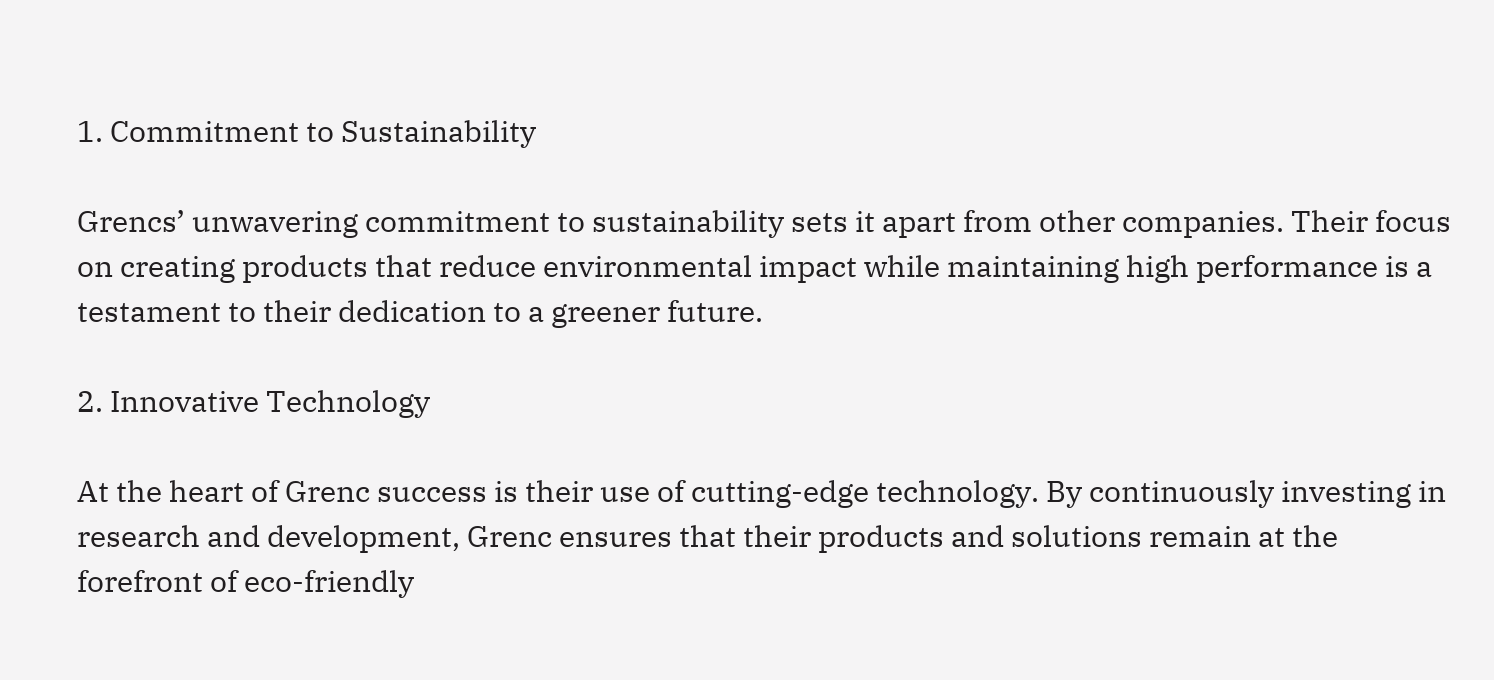1. Commitment to Sustainability

Grencs’ unwavering commitment to sustainability sets it apart from other companies. Their focus on creating products that reduce environmental impact while maintaining high performance is a testament to their dedication to a greener future.

2. Innovative Technology

At the heart of Grenc success is their use of cutting-edge technology. By continuously investing in research and development, Grenc ensures that their products and solutions remain at the forefront of eco-friendly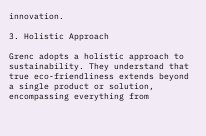innovation.

3. Holistic Approach

Grenc adopts a holistic approach to sustainability. They understand that true eco-friendliness extends beyond a single product or solution, encompassing everything from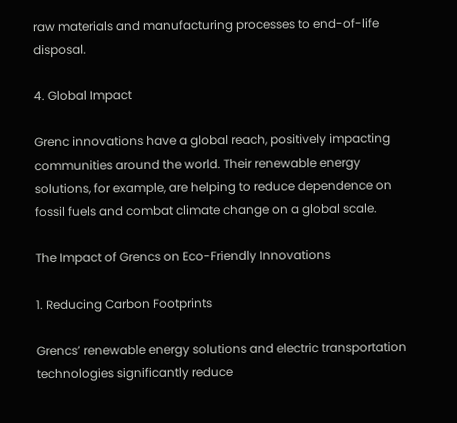raw materials and manufacturing processes to end-of-life disposal.

4. Global Impact

Grenc innovations have a global reach, positively impacting communities around the world. Their renewable energy solutions, for example, are helping to reduce dependence on fossil fuels and combat climate change on a global scale.

The Impact of Grencs on Eco-Friendly Innovations

1. Reducing Carbon Footprints

Grencs’ renewable energy solutions and electric transportation technologies significantly reduce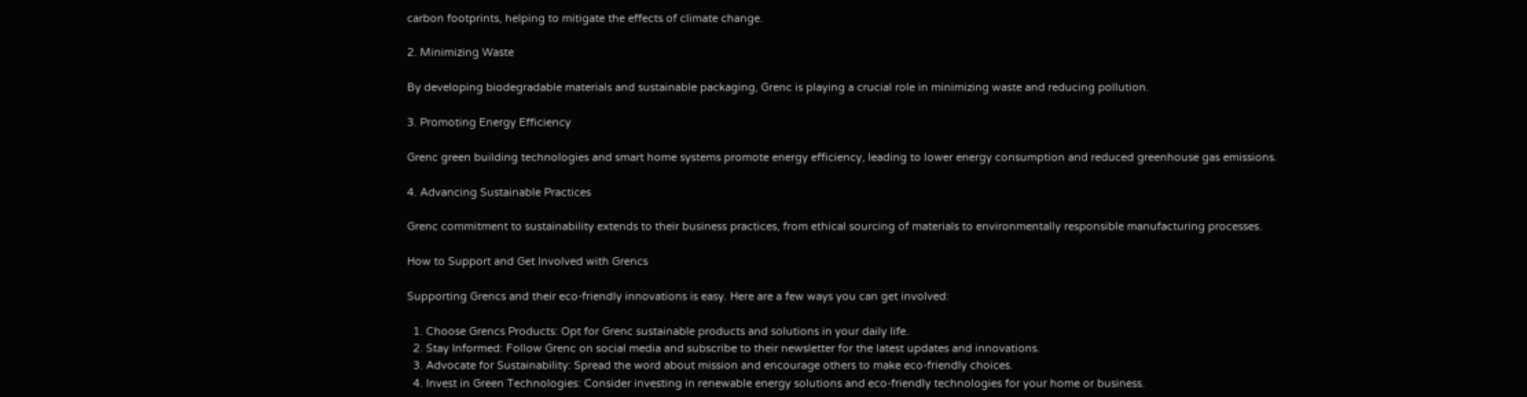carbon footprints, helping to mitigate the effects of climate change.

2. Minimizing Waste

By developing biodegradable materials and sustainable packaging, Grenc is playing a crucial role in minimizing waste and reducing pollution.

3. Promoting Energy Efficiency

Grenc green building technologies and smart home systems promote energy efficiency, leading to lower energy consumption and reduced greenhouse gas emissions.

4. Advancing Sustainable Practices

Grenc commitment to sustainability extends to their business practices, from ethical sourcing of materials to environmentally responsible manufacturing processes.

How to Support and Get Involved with Grencs

Supporting Grencs and their eco-friendly innovations is easy. Here are a few ways you can get involved:

  1. Choose Grencs Products: Opt for Grenc sustainable products and solutions in your daily life.
  2. Stay Informed: Follow Grenc on social media and subscribe to their newsletter for the latest updates and innovations.
  3. Advocate for Sustainability: Spread the word about mission and encourage others to make eco-friendly choices.
  4. Invest in Green Technologies: Consider investing in renewable energy solutions and eco-friendly technologies for your home or business.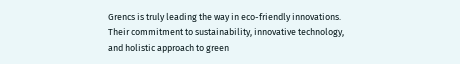Grencs is truly leading the way in eco-friendly innovations. Their commitment to sustainability, innovative technology, and holistic approach to green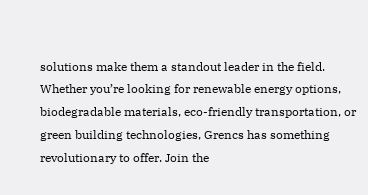solutions make them a standout leader in the field. Whether you’re looking for renewable energy options, biodegradable materials, eco-friendly transportation, or green building technologies, Grencs has something revolutionary to offer. Join the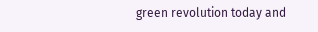green revolution today and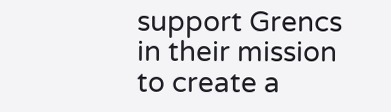support Grencs in their mission to create a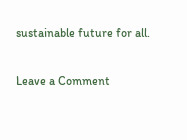sustainable future for all.

Leave a Comment